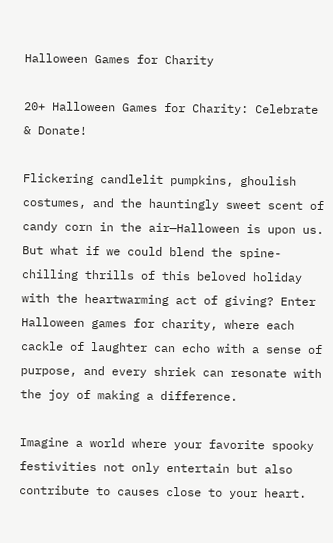Halloween Games for Charity

20+ Halloween Games for Charity: Celebrate & Donate!

Flickering candlelit pumpkins, ghoulish costumes, and the hauntingly sweet scent of candy corn in the air—Halloween is upon us. But what if we could blend the spine-chilling thrills of this beloved holiday with the heartwarming act of giving? Enter Halloween games for charity, where each cackle of laughter can echo with a sense of purpose, and every shriek can resonate with the joy of making a difference.

Imagine a world where your favorite spooky festivities not only entertain but also contribute to causes close to your heart.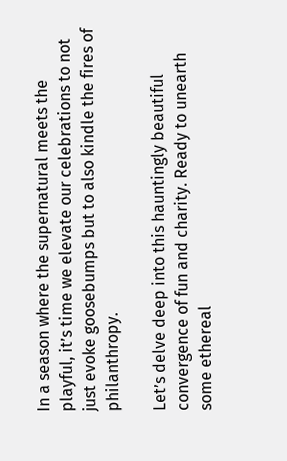In a season where the supernatural meets the playful, it’s time we elevate our celebrations to not just evoke goosebumps but to also kindle the fires of philanthropy.

Let’s delve deep into this hauntingly beautiful convergence of fun and charity. Ready to unearth some ethereal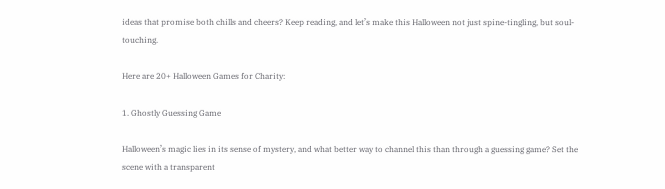ideas that promise both chills and cheers? Keep reading, and let’s make this Halloween not just spine-tingling, but soul-touching.

Here are 20+ Halloween Games for Charity:

1. Ghostly Guessing Game

Halloween’s magic lies in its sense of mystery, and what better way to channel this than through a guessing game? Set the scene with a transparent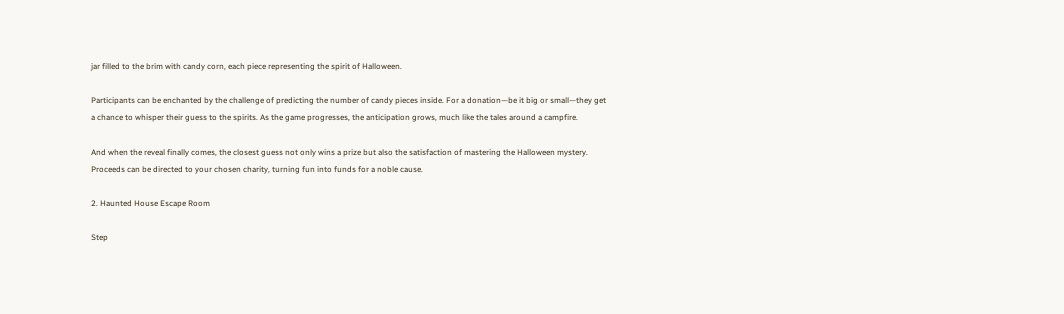jar filled to the brim with candy corn, each piece representing the spirit of Halloween.

Participants can be enchanted by the challenge of predicting the number of candy pieces inside. For a donation—be it big or small—they get a chance to whisper their guess to the spirits. As the game progresses, the anticipation grows, much like the tales around a campfire.

And when the reveal finally comes, the closest guess not only wins a prize but also the satisfaction of mastering the Halloween mystery. Proceeds can be directed to your chosen charity, turning fun into funds for a noble cause.

2. Haunted House Escape Room

Step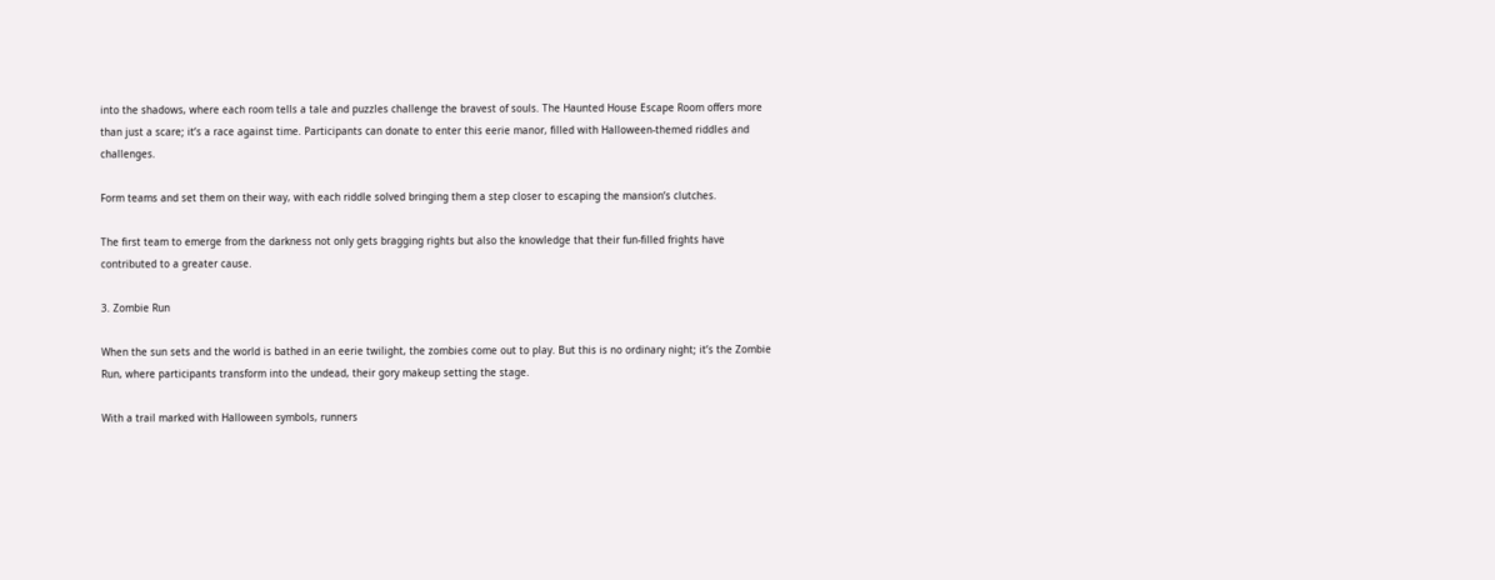into the shadows, where each room tells a tale and puzzles challenge the bravest of souls. The Haunted House Escape Room offers more than just a scare; it’s a race against time. Participants can donate to enter this eerie manor, filled with Halloween-themed riddles and challenges.

Form teams and set them on their way, with each riddle solved bringing them a step closer to escaping the mansion’s clutches.

The first team to emerge from the darkness not only gets bragging rights but also the knowledge that their fun-filled frights have contributed to a greater cause.

3. Zombie Run

When the sun sets and the world is bathed in an eerie twilight, the zombies come out to play. But this is no ordinary night; it’s the Zombie Run, where participants transform into the undead, their gory makeup setting the stage.

With a trail marked with Halloween symbols, runners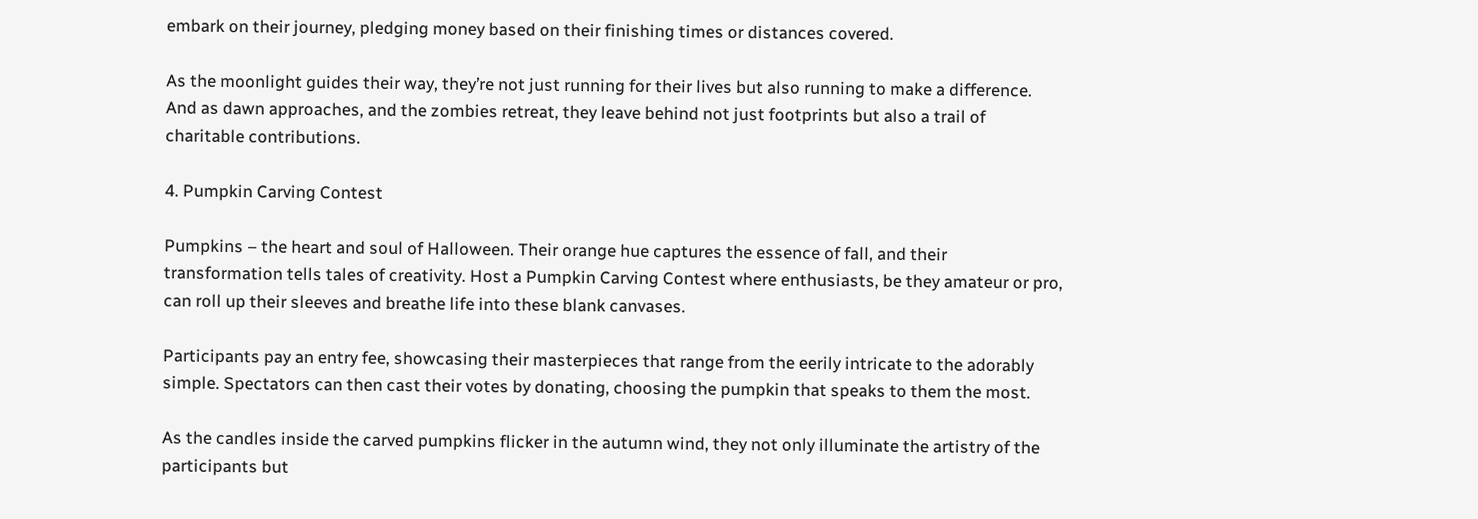embark on their journey, pledging money based on their finishing times or distances covered.

As the moonlight guides their way, they’re not just running for their lives but also running to make a difference. And as dawn approaches, and the zombies retreat, they leave behind not just footprints but also a trail of charitable contributions.

4. Pumpkin Carving Contest

Pumpkins – the heart and soul of Halloween. Their orange hue captures the essence of fall, and their transformation tells tales of creativity. Host a Pumpkin Carving Contest where enthusiasts, be they amateur or pro, can roll up their sleeves and breathe life into these blank canvases.

Participants pay an entry fee, showcasing their masterpieces that range from the eerily intricate to the adorably simple. Spectators can then cast their votes by donating, choosing the pumpkin that speaks to them the most.

As the candles inside the carved pumpkins flicker in the autumn wind, they not only illuminate the artistry of the participants but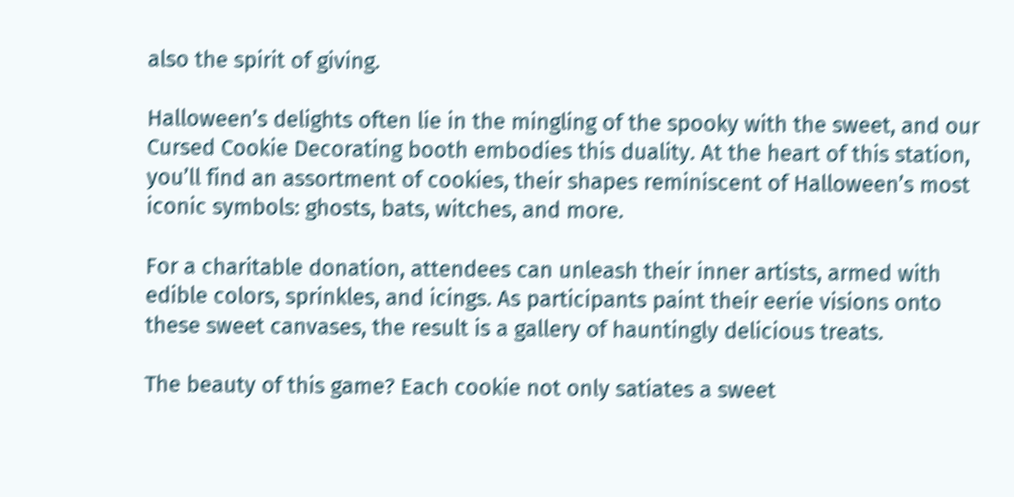also the spirit of giving.

Halloween’s delights often lie in the mingling of the spooky with the sweet, and our Cursed Cookie Decorating booth embodies this duality. At the heart of this station, you’ll find an assortment of cookies, their shapes reminiscent of Halloween’s most iconic symbols: ghosts, bats, witches, and more.

For a charitable donation, attendees can unleash their inner artists, armed with edible colors, sprinkles, and icings. As participants paint their eerie visions onto these sweet canvases, the result is a gallery of hauntingly delicious treats.

The beauty of this game? Each cookie not only satiates a sweet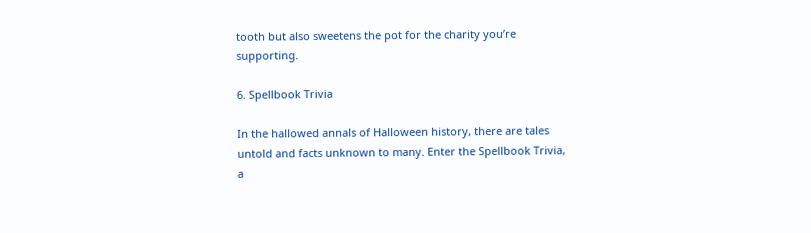tooth but also sweetens the pot for the charity you’re supporting.

6. Spellbook Trivia

In the hallowed annals of Halloween history, there are tales untold and facts unknown to many. Enter the Spellbook Trivia, a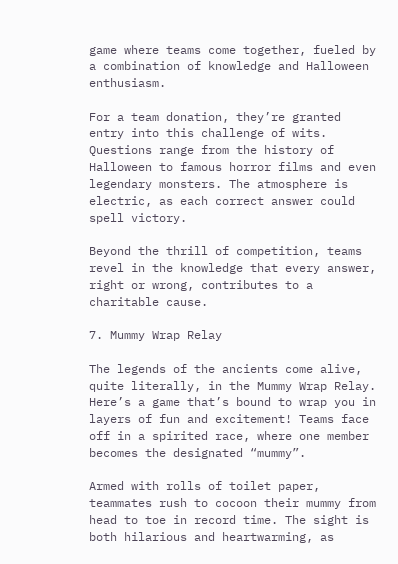game where teams come together, fueled by a combination of knowledge and Halloween enthusiasm.

For a team donation, they’re granted entry into this challenge of wits. Questions range from the history of Halloween to famous horror films and even legendary monsters. The atmosphere is electric, as each correct answer could spell victory.

Beyond the thrill of competition, teams revel in the knowledge that every answer, right or wrong, contributes to a charitable cause.

7. Mummy Wrap Relay

The legends of the ancients come alive, quite literally, in the Mummy Wrap Relay. Here’s a game that’s bound to wrap you in layers of fun and excitement! Teams face off in a spirited race, where one member becomes the designated “mummy”.

Armed with rolls of toilet paper, teammates rush to cocoon their mummy from head to toe in record time. The sight is both hilarious and heartwarming, as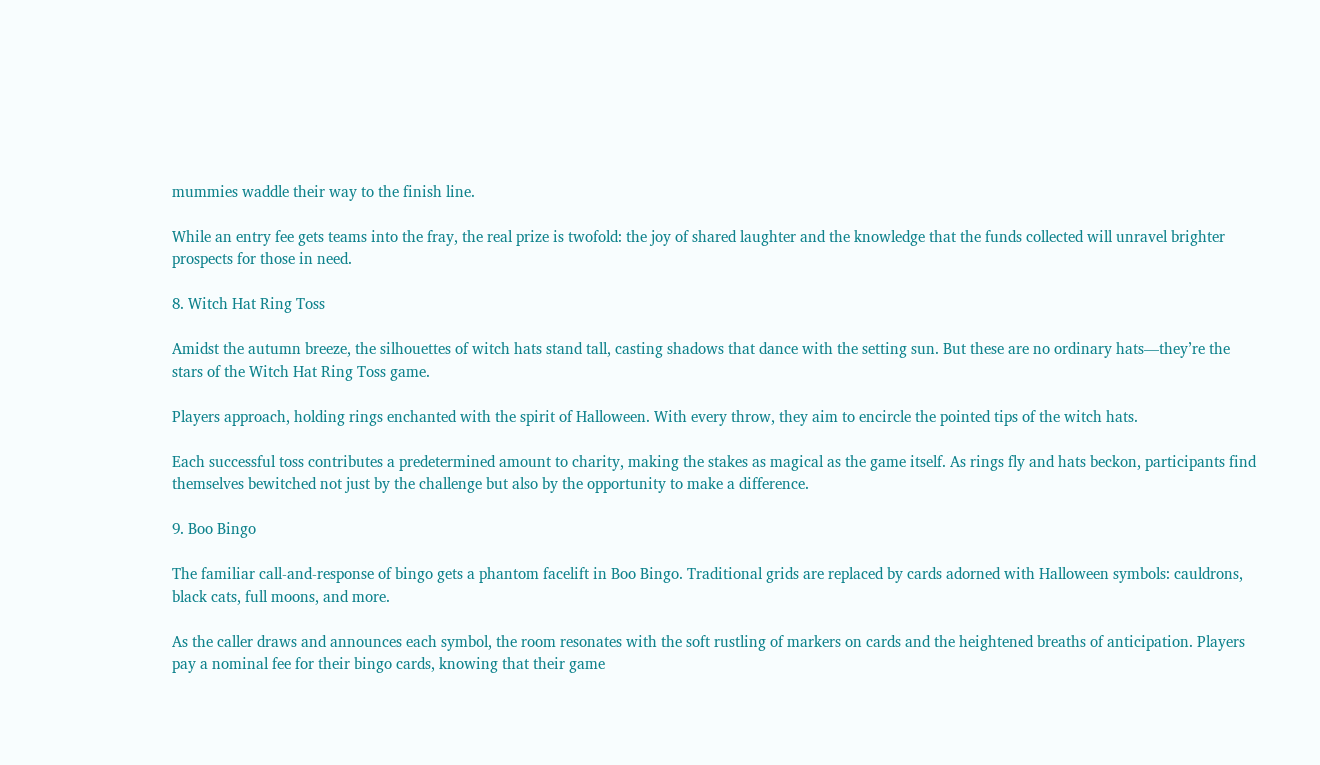mummies waddle their way to the finish line.

While an entry fee gets teams into the fray, the real prize is twofold: the joy of shared laughter and the knowledge that the funds collected will unravel brighter prospects for those in need.

8. Witch Hat Ring Toss

Amidst the autumn breeze, the silhouettes of witch hats stand tall, casting shadows that dance with the setting sun. But these are no ordinary hats—they’re the stars of the Witch Hat Ring Toss game.

Players approach, holding rings enchanted with the spirit of Halloween. With every throw, they aim to encircle the pointed tips of the witch hats.

Each successful toss contributes a predetermined amount to charity, making the stakes as magical as the game itself. As rings fly and hats beckon, participants find themselves bewitched not just by the challenge but also by the opportunity to make a difference.

9. Boo Bingo

The familiar call-and-response of bingo gets a phantom facelift in Boo Bingo. Traditional grids are replaced by cards adorned with Halloween symbols: cauldrons, black cats, full moons, and more.

As the caller draws and announces each symbol, the room resonates with the soft rustling of markers on cards and the heightened breaths of anticipation. Players pay a nominal fee for their bingo cards, knowing that their game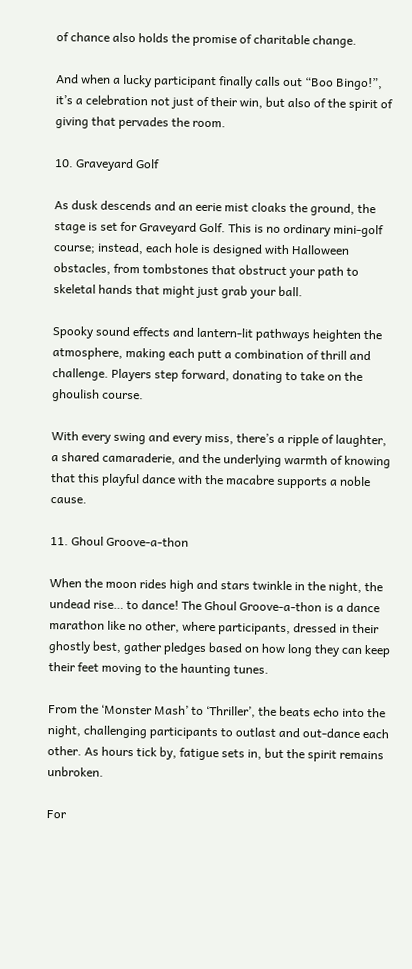of chance also holds the promise of charitable change.

And when a lucky participant finally calls out “Boo Bingo!”, it’s a celebration not just of their win, but also of the spirit of giving that pervades the room.

10. Graveyard Golf

As dusk descends and an eerie mist cloaks the ground, the stage is set for Graveyard Golf. This is no ordinary mini-golf course; instead, each hole is designed with Halloween obstacles, from tombstones that obstruct your path to skeletal hands that might just grab your ball.

Spooky sound effects and lantern-lit pathways heighten the atmosphere, making each putt a combination of thrill and challenge. Players step forward, donating to take on the ghoulish course.

With every swing and every miss, there’s a ripple of laughter, a shared camaraderie, and the underlying warmth of knowing that this playful dance with the macabre supports a noble cause.

11. Ghoul Groove-a-thon

When the moon rides high and stars twinkle in the night, the undead rise… to dance! The Ghoul Groove-a-thon is a dance marathon like no other, where participants, dressed in their ghostly best, gather pledges based on how long they can keep their feet moving to the haunting tunes.

From the ‘Monster Mash’ to ‘Thriller’, the beats echo into the night, challenging participants to outlast and out-dance each other. As hours tick by, fatigue sets in, but the spirit remains unbroken.

For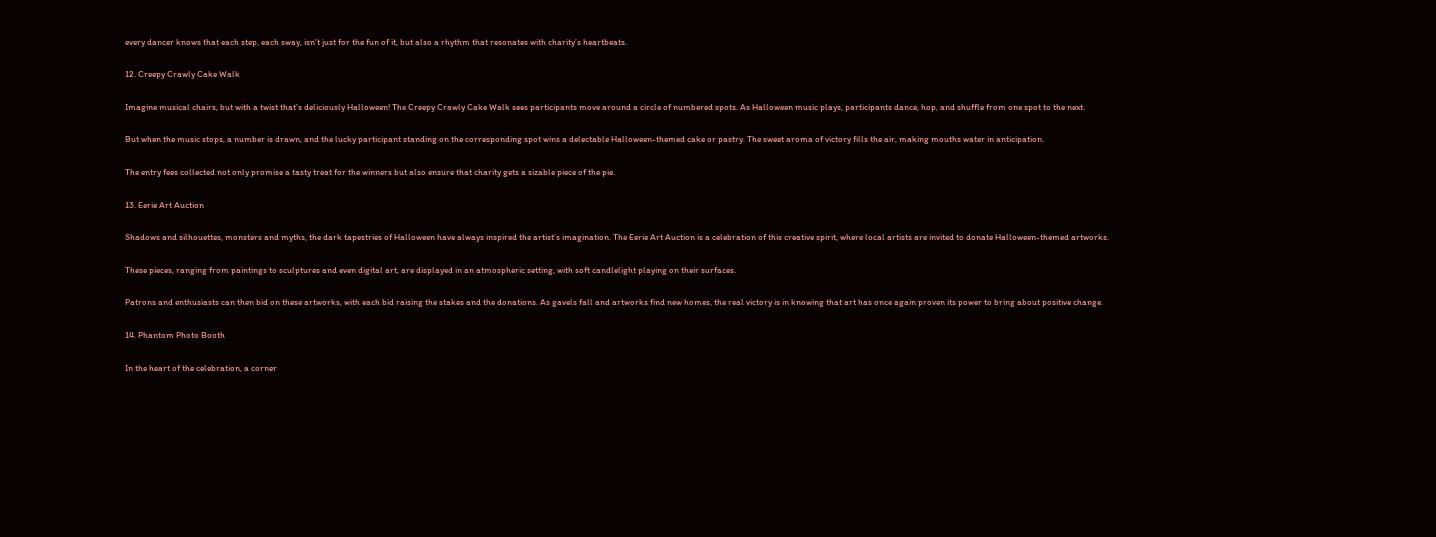every dancer knows that each step, each sway, isn’t just for the fun of it, but also a rhythm that resonates with charity’s heartbeats.

12. Creepy Crawly Cake Walk

Imagine musical chairs, but with a twist that’s deliciously Halloween! The Creepy Crawly Cake Walk sees participants move around a circle of numbered spots. As Halloween music plays, participants dance, hop, and shuffle from one spot to the next.

But when the music stops, a number is drawn, and the lucky participant standing on the corresponding spot wins a delectable Halloween-themed cake or pastry. The sweet aroma of victory fills the air, making mouths water in anticipation.

The entry fees collected not only promise a tasty treat for the winners but also ensure that charity gets a sizable piece of the pie.

13. Eerie Art Auction

Shadows and silhouettes, monsters and myths, the dark tapestries of Halloween have always inspired the artist’s imagination. The Eerie Art Auction is a celebration of this creative spirit, where local artists are invited to donate Halloween-themed artworks.

These pieces, ranging from paintings to sculptures and even digital art, are displayed in an atmospheric setting, with soft candlelight playing on their surfaces.

Patrons and enthusiasts can then bid on these artworks, with each bid raising the stakes and the donations. As gavels fall and artworks find new homes, the real victory is in knowing that art has once again proven its power to bring about positive change.

14. Phantom Photo Booth

In the heart of the celebration, a corner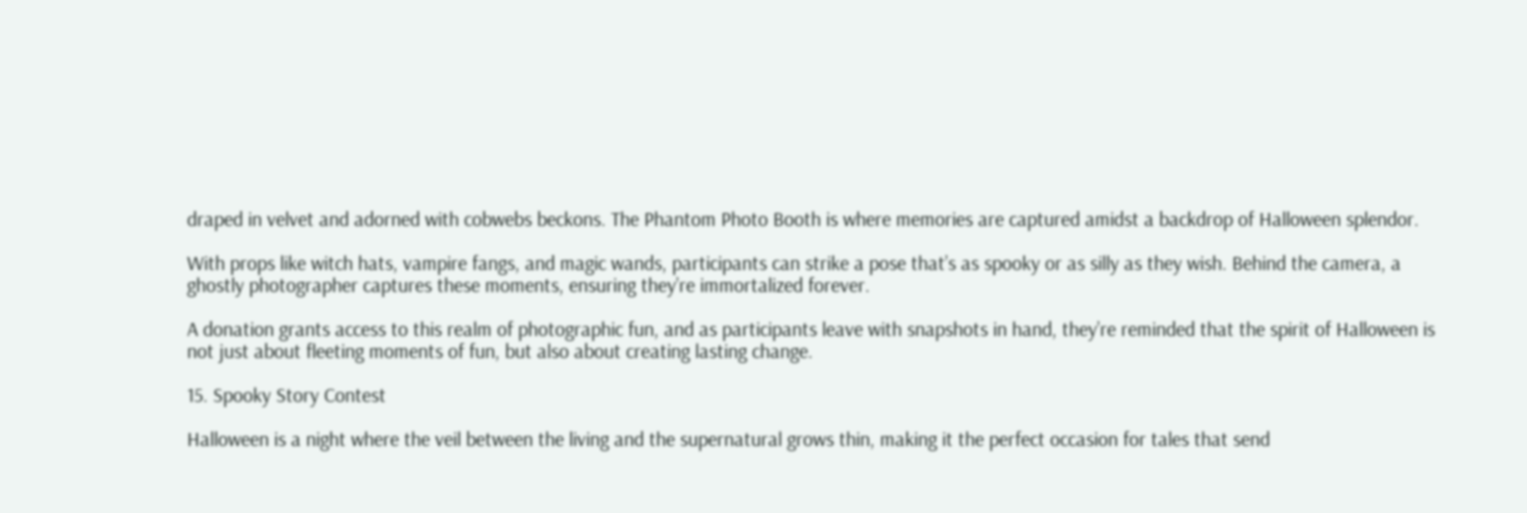draped in velvet and adorned with cobwebs beckons. The Phantom Photo Booth is where memories are captured amidst a backdrop of Halloween splendor.

With props like witch hats, vampire fangs, and magic wands, participants can strike a pose that’s as spooky or as silly as they wish. Behind the camera, a ghostly photographer captures these moments, ensuring they’re immortalized forever.

A donation grants access to this realm of photographic fun, and as participants leave with snapshots in hand, they’re reminded that the spirit of Halloween is not just about fleeting moments of fun, but also about creating lasting change.

15. Spooky Story Contest

Halloween is a night where the veil between the living and the supernatural grows thin, making it the perfect occasion for tales that send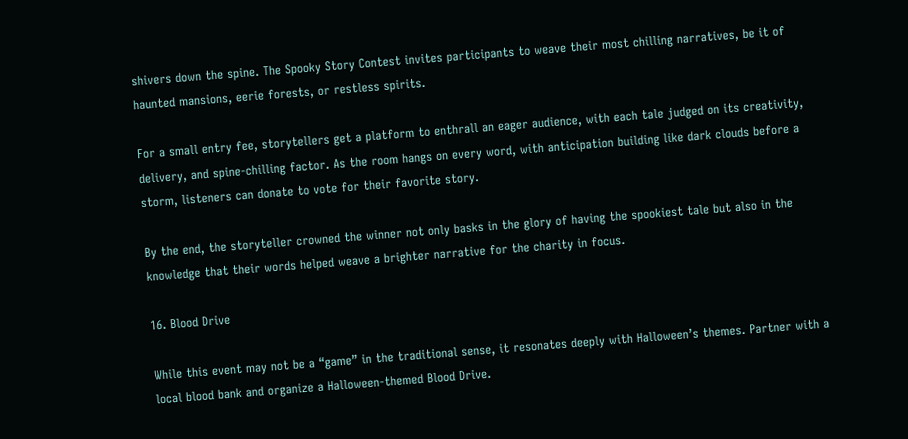shivers down the spine. The Spooky Story Contest invites participants to weave their most chilling narratives, be it of haunted mansions, eerie forests, or restless spirits.

For a small entry fee, storytellers get a platform to enthrall an eager audience, with each tale judged on its creativity, delivery, and spine-chilling factor. As the room hangs on every word, with anticipation building like dark clouds before a storm, listeners can donate to vote for their favorite story.

By the end, the storyteller crowned the winner not only basks in the glory of having the spookiest tale but also in the knowledge that their words helped weave a brighter narrative for the charity in focus.

16. Blood Drive

While this event may not be a “game” in the traditional sense, it resonates deeply with Halloween’s themes. Partner with a local blood bank and organize a Halloween-themed Blood Drive.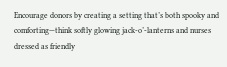Encourage donors by creating a setting that’s both spooky and comforting—think softly glowing jack-o’-lanterns and nurses dressed as friendly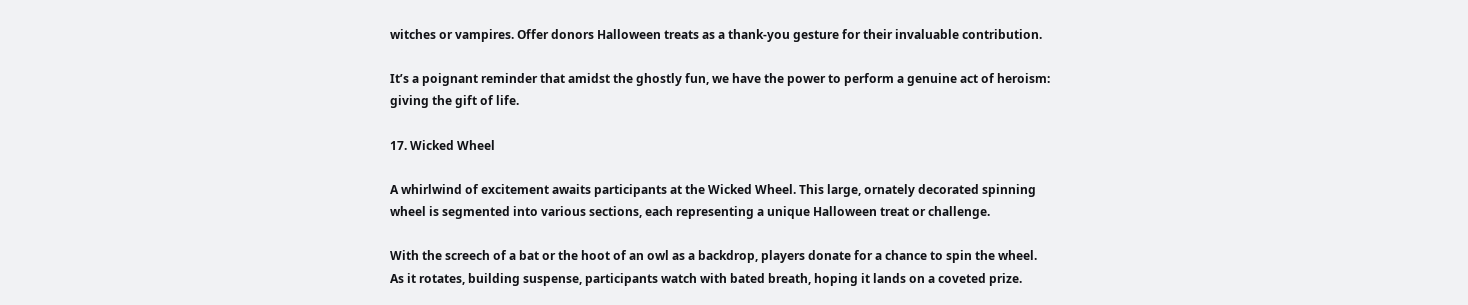witches or vampires. Offer donors Halloween treats as a thank-you gesture for their invaluable contribution.

It’s a poignant reminder that amidst the ghostly fun, we have the power to perform a genuine act of heroism: giving the gift of life.

17. Wicked Wheel

A whirlwind of excitement awaits participants at the Wicked Wheel. This large, ornately decorated spinning wheel is segmented into various sections, each representing a unique Halloween treat or challenge.

With the screech of a bat or the hoot of an owl as a backdrop, players donate for a chance to spin the wheel. As it rotates, building suspense, participants watch with bated breath, hoping it lands on a coveted prize.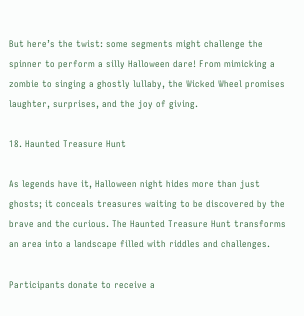But here’s the twist: some segments might challenge the spinner to perform a silly Halloween dare! From mimicking a zombie to singing a ghostly lullaby, the Wicked Wheel promises laughter, surprises, and the joy of giving.

18. Haunted Treasure Hunt

As legends have it, Halloween night hides more than just ghosts; it conceals treasures waiting to be discovered by the brave and the curious. The Haunted Treasure Hunt transforms an area into a landscape filled with riddles and challenges.

Participants donate to receive a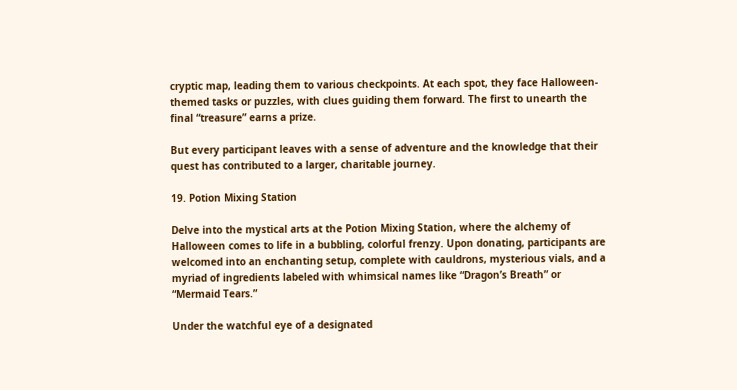cryptic map, leading them to various checkpoints. At each spot, they face Halloween-themed tasks or puzzles, with clues guiding them forward. The first to unearth the final “treasure” earns a prize.

But every participant leaves with a sense of adventure and the knowledge that their quest has contributed to a larger, charitable journey.

19. Potion Mixing Station

Delve into the mystical arts at the Potion Mixing Station, where the alchemy of Halloween comes to life in a bubbling, colorful frenzy. Upon donating, participants are welcomed into an enchanting setup, complete with cauldrons, mysterious vials, and a myriad of ingredients labeled with whimsical names like “Dragon’s Breath” or “Mermaid Tears.”

Under the watchful eye of a designated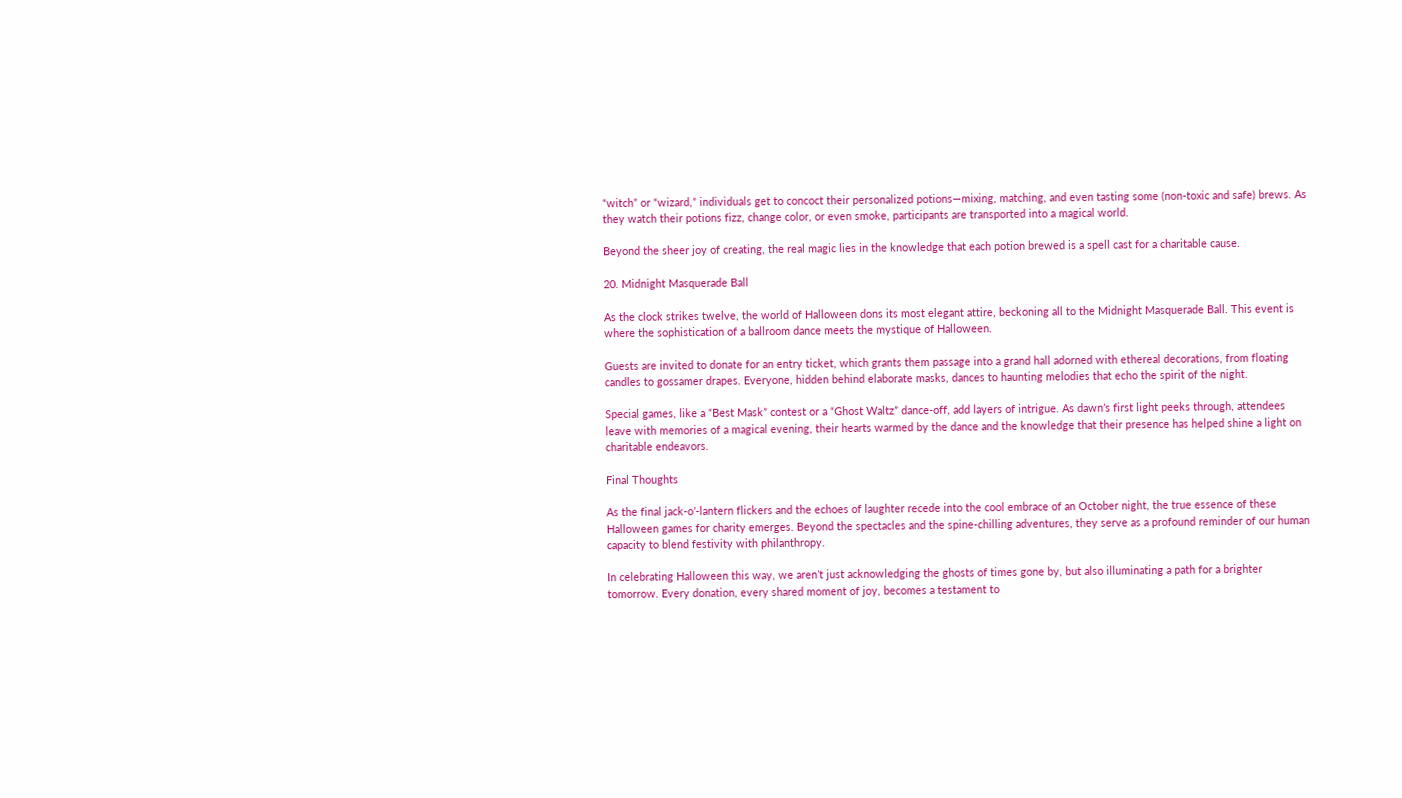“witch” or “wizard,” individuals get to concoct their personalized potions—mixing, matching, and even tasting some (non-toxic and safe) brews. As they watch their potions fizz, change color, or even smoke, participants are transported into a magical world.

Beyond the sheer joy of creating, the real magic lies in the knowledge that each potion brewed is a spell cast for a charitable cause.

20. Midnight Masquerade Ball

As the clock strikes twelve, the world of Halloween dons its most elegant attire, beckoning all to the Midnight Masquerade Ball. This event is where the sophistication of a ballroom dance meets the mystique of Halloween.

Guests are invited to donate for an entry ticket, which grants them passage into a grand hall adorned with ethereal decorations, from floating candles to gossamer drapes. Everyone, hidden behind elaborate masks, dances to haunting melodies that echo the spirit of the night.

Special games, like a “Best Mask” contest or a “Ghost Waltz” dance-off, add layers of intrigue. As dawn’s first light peeks through, attendees leave with memories of a magical evening, their hearts warmed by the dance and the knowledge that their presence has helped shine a light on charitable endeavors.

Final Thoughts

As the final jack-o’-lantern flickers and the echoes of laughter recede into the cool embrace of an October night, the true essence of these Halloween games for charity emerges. Beyond the spectacles and the spine-chilling adventures, they serve as a profound reminder of our human capacity to blend festivity with philanthropy.

In celebrating Halloween this way, we aren’t just acknowledging the ghosts of times gone by, but also illuminating a path for a brighter tomorrow. Every donation, every shared moment of joy, becomes a testament to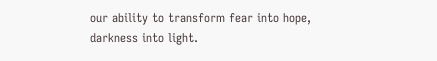our ability to transform fear into hope, darkness into light.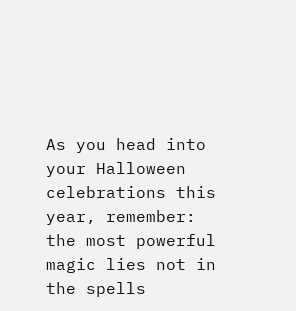As you head into your Halloween celebrations this year, remember: the most powerful magic lies not in the spells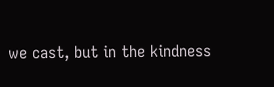we cast, but in the kindness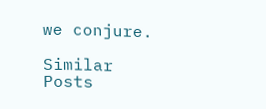we conjure.

Similar Posts